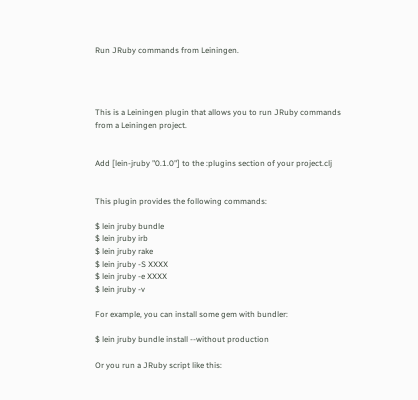Run JRuby commands from Leiningen.




This is a Leiningen plugin that allows you to run JRuby commands from a Leiningen project.


Add [lein-jruby "0.1.0"] to the :plugins section of your project.clj


This plugin provides the following commands:

$ lein jruby bundle
$ lein jruby irb
$ lein jruby rake
$ lein jruby -S XXXX
$ lein jruby -e XXXX
$ lein jruby -v

For example, you can install some gem with bundler:

$ lein jruby bundle install --without production

Or you run a JRuby script like this: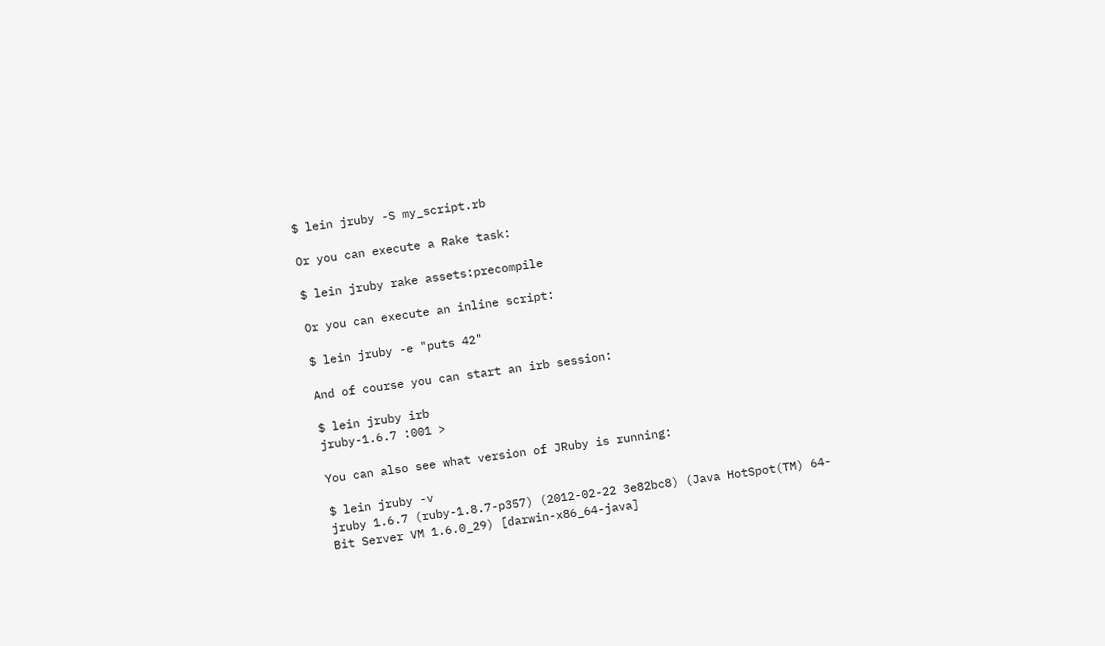$ lein jruby -S my_script.rb

Or you can execute a Rake task:

$ lein jruby rake assets:precompile

Or you can execute an inline script:

$ lein jruby -e "puts 42"

And of course you can start an irb session:

$ lein jruby irb
jruby-1.6.7 :001 >

You can also see what version of JRuby is running:

$ lein jruby -v
jruby 1.6.7 (ruby-1.8.7-p357) (2012-02-22 3e82bc8) (Java HotSpot(TM) 64-Bit Server VM 1.6.0_29) [darwin-x86_64-java]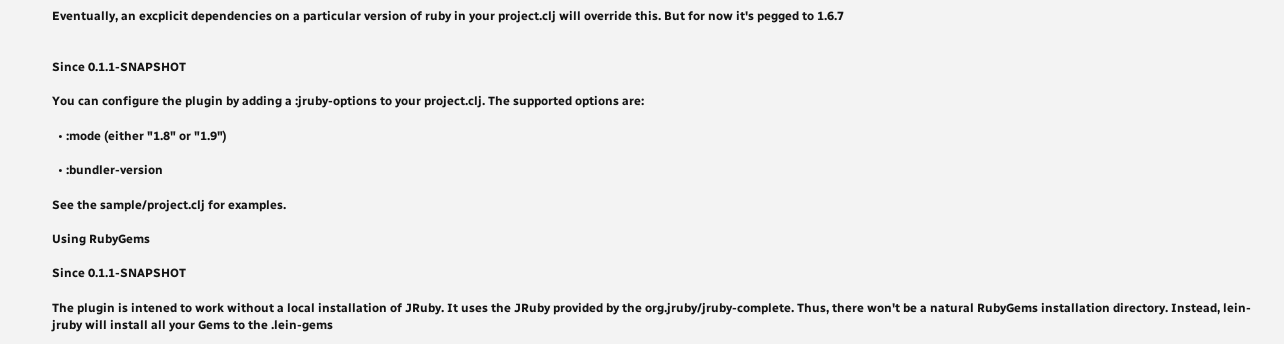Eventually, an excplicit dependencies on a particular version of ruby in your project.clj will override this. But for now it's pegged to 1.6.7


Since 0.1.1-SNAPSHOT

You can configure the plugin by adding a :jruby-options to your project.clj. The supported options are:

  • :mode (either "1.8" or "1.9")

  • :bundler-version

See the sample/project.clj for examples.

Using RubyGems

Since 0.1.1-SNAPSHOT

The plugin is intened to work without a local installation of JRuby. It uses the JRuby provided by the org.jruby/jruby-complete. Thus, there won't be a natural RubyGems installation directory. Instead, lein-jruby will install all your Gems to the .lein-gems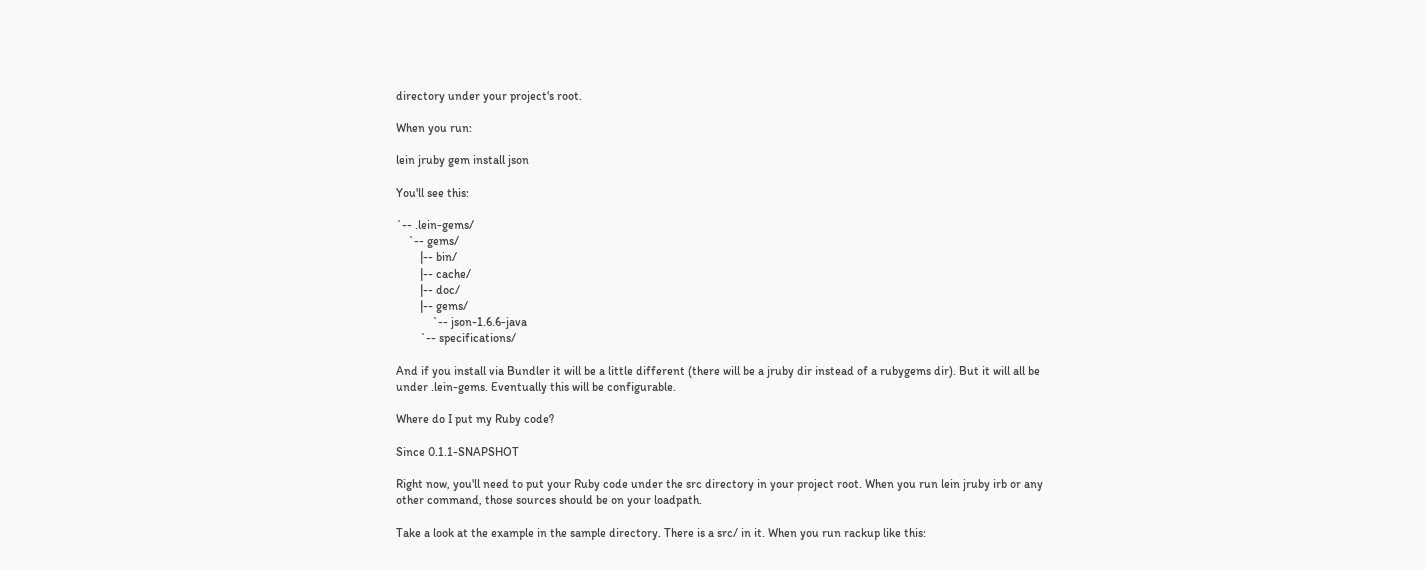directory under your project's root.

When you run:

lein jruby gem install json

You'll see this:

`-- .lein-gems/
    `-- gems/
        |-- bin/
        |-- cache/
        |-- doc/
        |-- gems/
            `-- json-1.6.6-java
        `-- specifications/

And if you install via Bundler it will be a little different (there will be a jruby dir instead of a rubygems dir). But it will all be under .lein-gems. Eventually this will be configurable.

Where do I put my Ruby code?

Since 0.1.1-SNAPSHOT

Right now, you'll need to put your Ruby code under the src directory in your project root. When you run lein jruby irb or any other command, those sources should be on your loadpath.

Take a look at the example in the sample directory. There is a src/ in it. When you run rackup like this: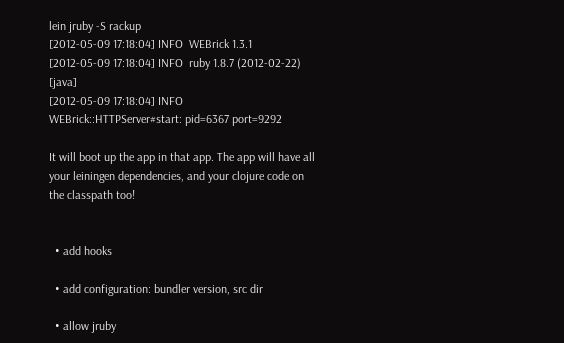lein jruby -S rackup
[2012-05-09 17:18:04] INFO  WEBrick 1.3.1
[2012-05-09 17:18:04] INFO  ruby 1.8.7 (2012-02-22) [java]
[2012-05-09 17:18:04] INFO  WEBrick::HTTPServer#start: pid=6367 port=9292

It will boot up the app in that app. The app will have all your leiningen dependencies, and your clojure code on the classpath too!


  • add hooks

  • add configuration: bundler version, src dir

  • allow jruby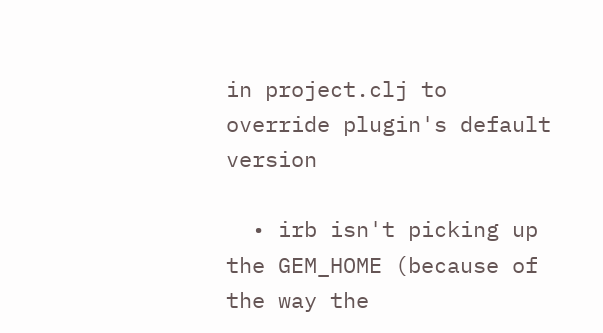in project.clj to override plugin's default version

  • irb isn't picking up the GEM_HOME (because of the way the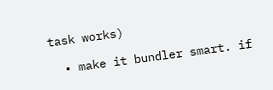task works)

  • make it bundler smart. if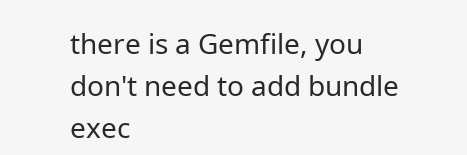there is a Gemfile, you don't need to add bundle exec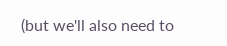(but we'll also need to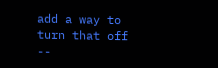add a way to turn that off --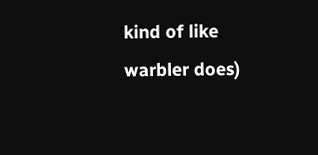kind of like warbler does)